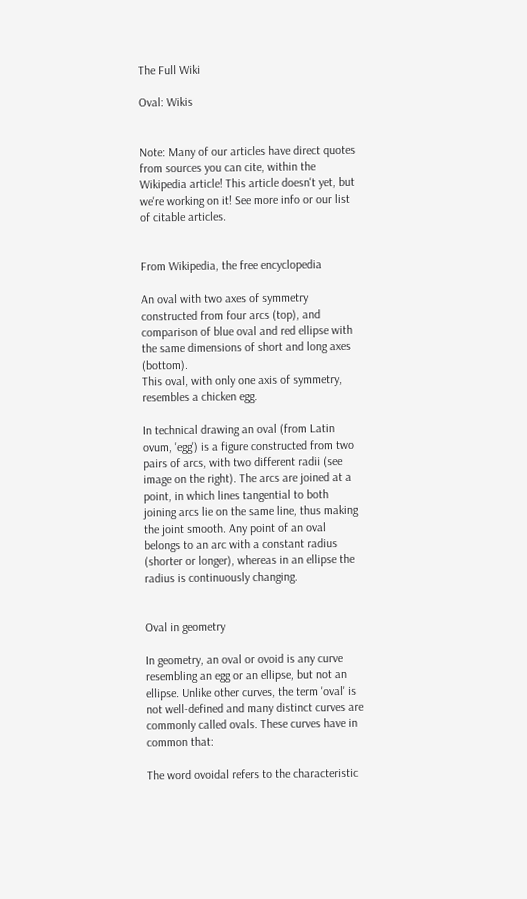The Full Wiki

Oval: Wikis


Note: Many of our articles have direct quotes from sources you can cite, within the Wikipedia article! This article doesn't yet, but we're working on it! See more info or our list of citable articles.


From Wikipedia, the free encyclopedia

An oval with two axes of symmetry constructed from four arcs (top), and comparison of blue oval and red ellipse with the same dimensions of short and long axes (bottom).
This oval, with only one axis of symmetry, resembles a chicken egg.

In technical drawing an oval (from Latin ovum, 'egg') is a figure constructed from two pairs of arcs, with two different radii (see image on the right). The arcs are joined at a point, in which lines tangential to both joining arcs lie on the same line, thus making the joint smooth. Any point of an oval belongs to an arc with a constant radius (shorter or longer), whereas in an ellipse the radius is continuously changing.


Oval in geometry

In geometry, an oval or ovoid is any curve resembling an egg or an ellipse, but not an ellipse. Unlike other curves, the term 'oval' is not well-defined and many distinct curves are commonly called ovals. These curves have in common that:

The word ovoidal refers to the characteristic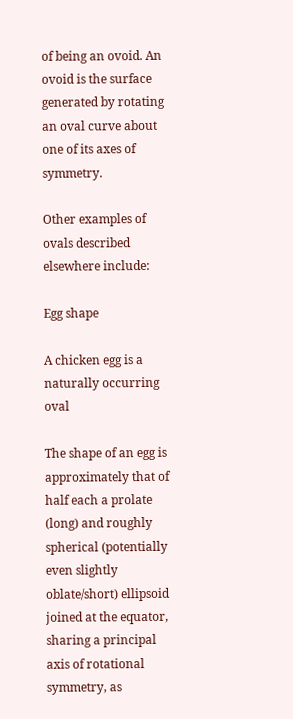of being an ovoid. An ovoid is the surface generated by rotating an oval curve about one of its axes of symmetry.

Other examples of ovals described elsewhere include:

Egg shape

A chicken egg is a naturally occurring oval

The shape of an egg is approximately that of half each a prolate (long) and roughly spherical (potentially even slightly oblate/short) ellipsoid joined at the equator, sharing a principal axis of rotational symmetry, as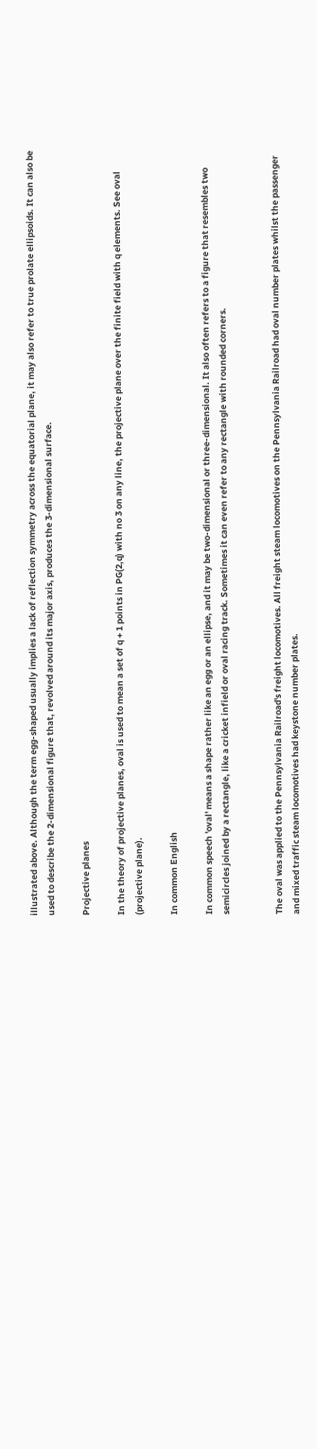illustrated above. Although the term egg-shaped usually implies a lack of reflection symmetry across the equatorial plane, it may also refer to true prolate ellipsoids. It can also be used to describe the 2-dimensional figure that, revolved around its major axis, produces the 3-dimensional surface.

Projective planes

In the theory of projective planes, oval is used to mean a set of q + 1 points in PG(2,q) with no 3 on any line, the projective plane over the finite field with q elements. See oval (projective plane).

In common English

In common speech 'oval' means a shape rather like an egg or an ellipse, and it may be two-dimensional or three-dimensional. It also often refers to a figure that resembles two semicircles joined by a rectangle, like a cricket infield or oval racing track. Sometimes it can even refer to any rectangle with rounded corners.


The oval was applied to the Pennsylvania Railroad's freight locomotives. All freight steam locomotives on the Pennsylvania Railroad had oval number plates whilst the passenger and mixed traffic steam locomotives had keystone number plates.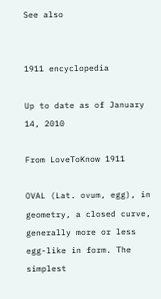See also


1911 encyclopedia

Up to date as of January 14, 2010

From LoveToKnow 1911

OVAL (Lat. ovum, egg), in geometry, a closed curve, generally more or less egg-like in form. The simplest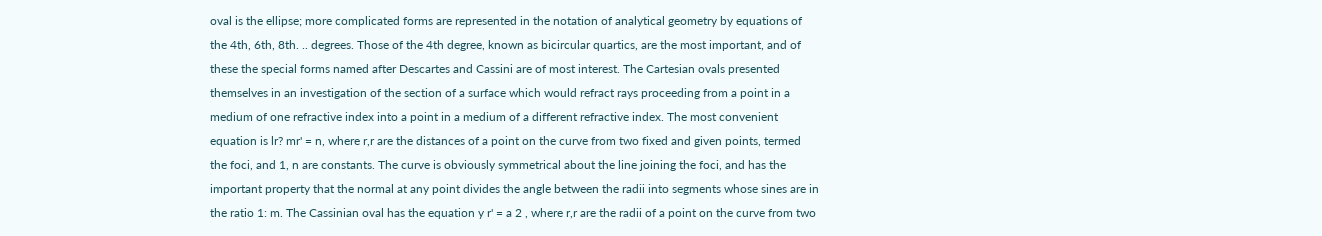oval is the ellipse; more complicated forms are represented in the notation of analytical geometry by equations of the 4th, 6th, 8th. .. degrees. Those of the 4th degree, known as bicircular quartics, are the most important, and of these the special forms named after Descartes and Cassini are of most interest. The Cartesian ovals presented themselves in an investigation of the section of a surface which would refract rays proceeding from a point in a medium of one refractive index into a point in a medium of a different refractive index. The most convenient equation is lr? mr' = n, where r,r are the distances of a point on the curve from two fixed and given points, termed the foci, and 1, n are constants. The curve is obviously symmetrical about the line joining the foci, and has the important property that the normal at any point divides the angle between the radii into segments whose sines are in the ratio 1: m. The Cassinian oval has the equation y r' = a 2 , where r,r are the radii of a point on the curve from two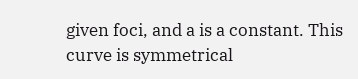given foci, and a is a constant. This curve is symmetrical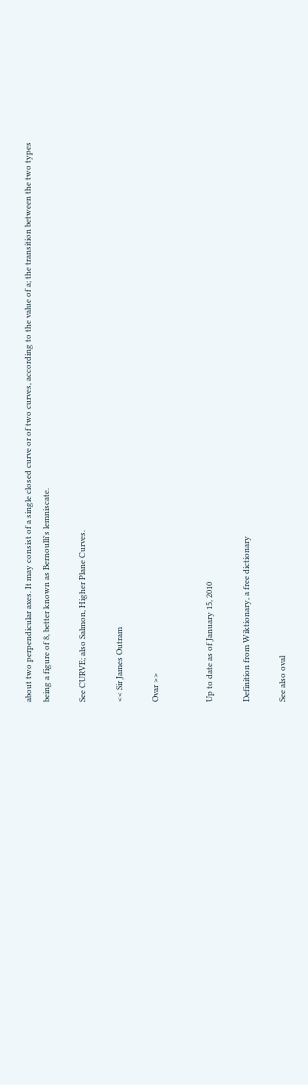about two perpendicular axes. It may consist of a single closed curve or of two curves, according to the value of a; the transition between the two types being a figure of 8, better known as Bernoulli's lemniscate.

See CURVE; also Salmon, Higher Plane Curves.

<< Sir James Outram

Ovar >>


Up to date as of January 15, 2010

Definition from Wiktionary, a free dictionary

See also oval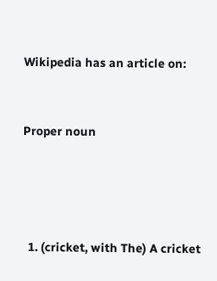Wikipedia has an article on:


Proper noun




  1. (cricket, with The) A cricket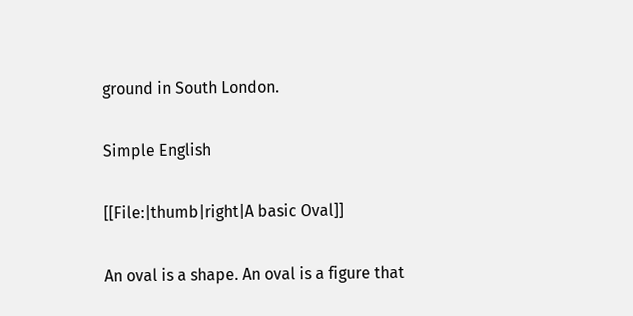ground in South London.

Simple English

[[File:|thumb|right|A basic Oval]]

An oval is a shape. An oval is a figure that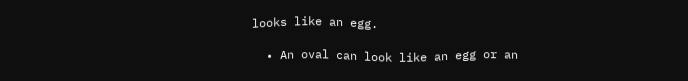looks like an egg.

  • An oval can look like an egg or an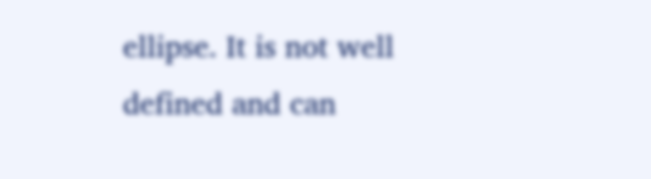ellipse. It is not well defined and can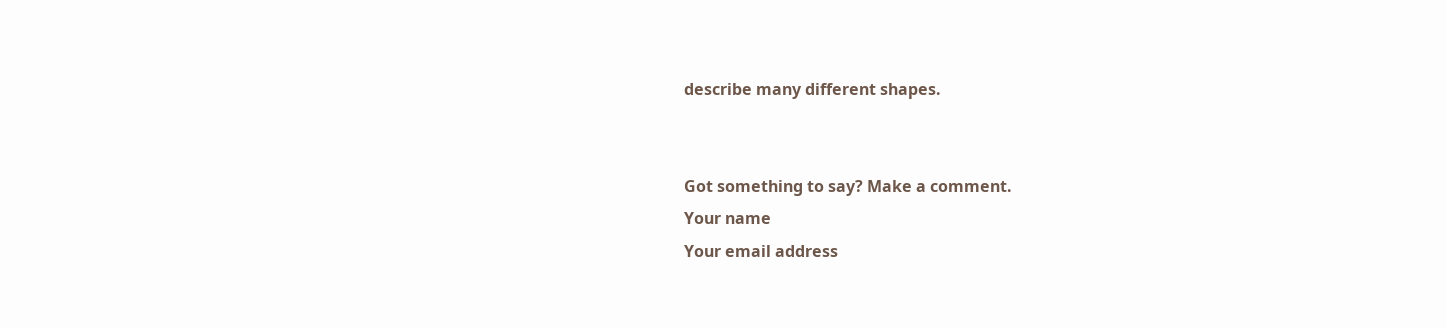describe many different shapes.


Got something to say? Make a comment.
Your name
Your email address